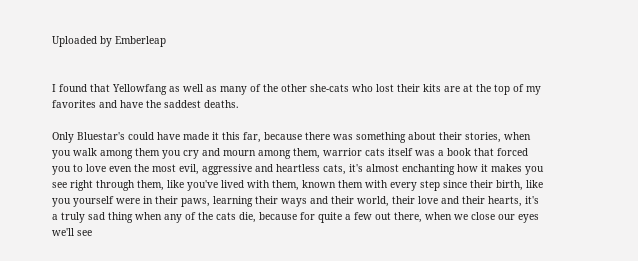Uploaded by Emberleap


I found that Yellowfang as well as many of the other she-cats who lost their kits are at the top of my favorites and have the saddest deaths.

Only Bluestar's could have made it this far, because there was something about their stories, when you walk among them you cry and mourn among them, warrior cats itself was a book that forced you to love even the most evil, aggressive and heartless cats, it's almost enchanting how it makes you see right through them, like you've lived with them, known them with every step since their birth, like you yourself were in their paws, learning their ways and their world, their love and their hearts, it's a truly sad thing when any of the cats die, because for quite a few out there, when we close our eyes we'll see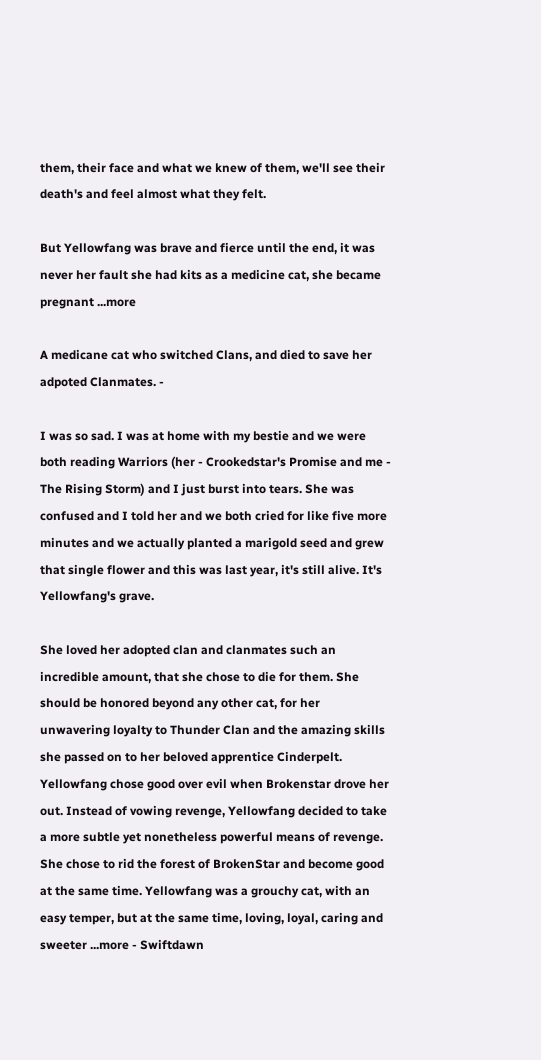them, their face and what we knew of them, we'll see their death's and feel almost what they felt.

But Yellowfang was brave and fierce until the end, it was never her fault she had kits as a medicine cat, she became pregnant ...more

A medicane cat who switched Clans, and died to save her adpoted Clanmates. -

I was so sad. I was at home with my bestie and we were both reading Warriors (her - Crookedstar's Promise and me - The Rising Storm) and I just burst into tears. She was confused and I told her and we both cried for like five more minutes and we actually planted a marigold seed and grew that single flower and this was last year, it's still alive. It's Yellowfang's grave.

She loved her adopted clan and clanmates such an incredible amount, that she chose to die for them. She should be honored beyond any other cat, for her unwavering loyalty to Thunder Clan and the amazing skills she passed on to her beloved apprentice Cinderpelt. Yellowfang chose good over evil when Brokenstar drove her out. Instead of vowing revenge, Yellowfang decided to take a more subtle yet nonetheless powerful means of revenge. She chose to rid the forest of BrokenStar and become good at the same time. Yellowfang was a grouchy cat, with an easy temper, but at the same time, loving, loyal, caring and sweeter ...more - Swiftdawn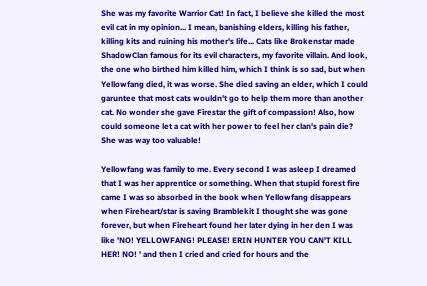She was my favorite Warrior Cat! In fact, I believe she killed the most evil cat in my opinion... I mean, banishing elders, killing his father, killing kits and ruining his mother's life... Cats like Brokenstar made ShadowClan famous for its evil characters, my favorite villain. And look, the one who birthed him killed him, which I think is so sad, but when Yellowfang died, it was worse. She died saving an elder, which I could garuntee that most cats wouldn't go to help them more than another cat. No wonder she gave Firestar the gift of compassion! Also, how could someone let a cat with her power to feel her clan's pain die? She was way too valuable!

Yellowfang was family to me. Every second I was asleep I dreamed that I was her apprentice or something. When that stupid forest fire came I was so absorbed in the book when Yellowfang disappears when Fireheart/star is saving Bramblekit I thought she was gone forever, but when Fireheart found her later dying in her den I was like 'NO! YELLOWFANG! PLEASE! ERIN HUNTER YOU CAN'T KILL HER! NO! ' and then I cried and cried for hours and the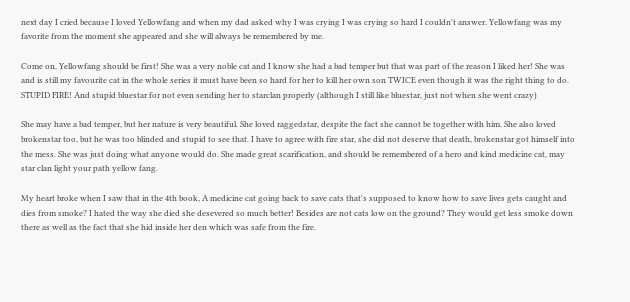next day I cried because I loved Yellowfang and when my dad asked why I was crying I was crying so hard I couldn't answer. Yellowfang was my favorite from the moment she appeared and she will always be remembered by me.

Come on, Yellowfang should be first! She was a very noble cat and I know she had a bad temper but that was part of the reason I liked her! She was and is still my favourite cat in the whole series it must have been so hard for her to kill her own son TWICE even though it was the right thing to do. STUPID FIRE! And stupid bluestar for not even sending her to starclan properly (although I still like bluestar, just not when she went crazy)

She may have a bad temper, but her nature is very beautiful. She loved raggedstar, despite the fact she cannot be together with him. She also loved brokenstar too, but he was too blinded and stupid to see that. I have to agree with fire star, she did not deserve that death, brokenstar got himself into the mess. She was just doing what anyone would do. She made great scarification, and should be remembered of a hero and kind medicine cat, may star clan light your path yellow fang.

My heart broke when I saw that in the 4th book, A medicine cat going back to save cats that's supposed to know how to save lives gets caught and dies from smoke? I hated the way she died she desevered so much better! Besides are not cats low on the ground? They would get less smoke down there as well as the fact that she hid inside her den which was safe from the fire.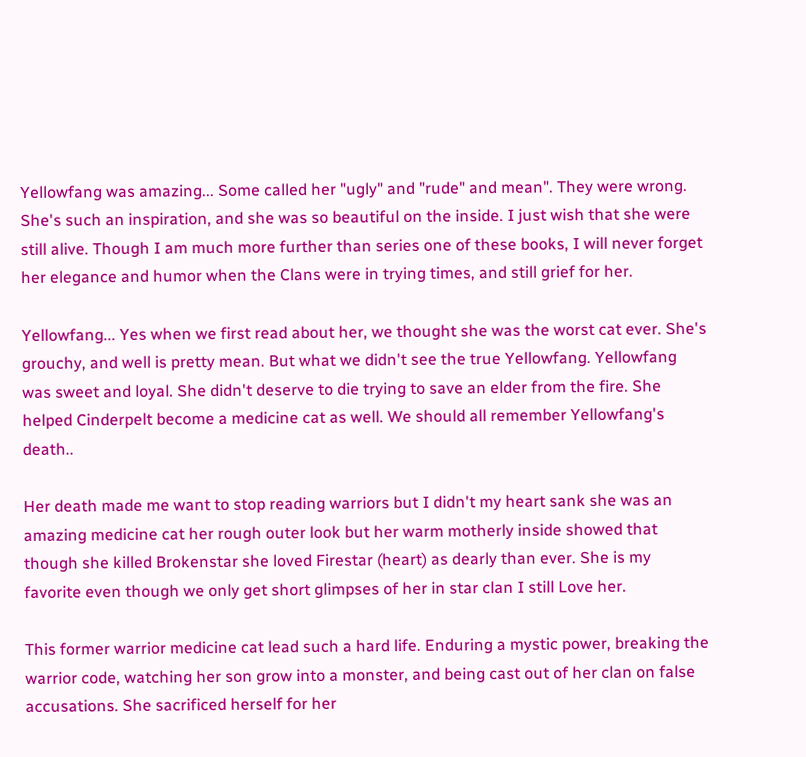Yellowfang was amazing... Some called her "ugly" and "rude" and mean". They were wrong. She's such an inspiration, and she was so beautiful on the inside. I just wish that she were still alive. Though I am much more further than series one of these books, I will never forget her elegance and humor when the Clans were in trying times, and still grief for her.

Yellowfang... Yes when we first read about her, we thought she was the worst cat ever. She's grouchy, and well is pretty mean. But what we didn't see the true Yellowfang. Yellowfang was sweet and loyal. She didn't deserve to die trying to save an elder from the fire. She helped Cinderpelt become a medicine cat as well. We should all remember Yellowfang's death..

Her death made me want to stop reading warriors but I didn't my heart sank she was an amazing medicine cat her rough outer look but her warm motherly inside showed that though she killed Brokenstar she loved Firestar (heart) as dearly than ever. She is my favorite even though we only get short glimpses of her in star clan I still Love her.

This former warrior medicine cat lead such a hard life. Enduring a mystic power, breaking the warrior code, watching her son grow into a monster, and being cast out of her clan on false accusations. She sacrificed herself for her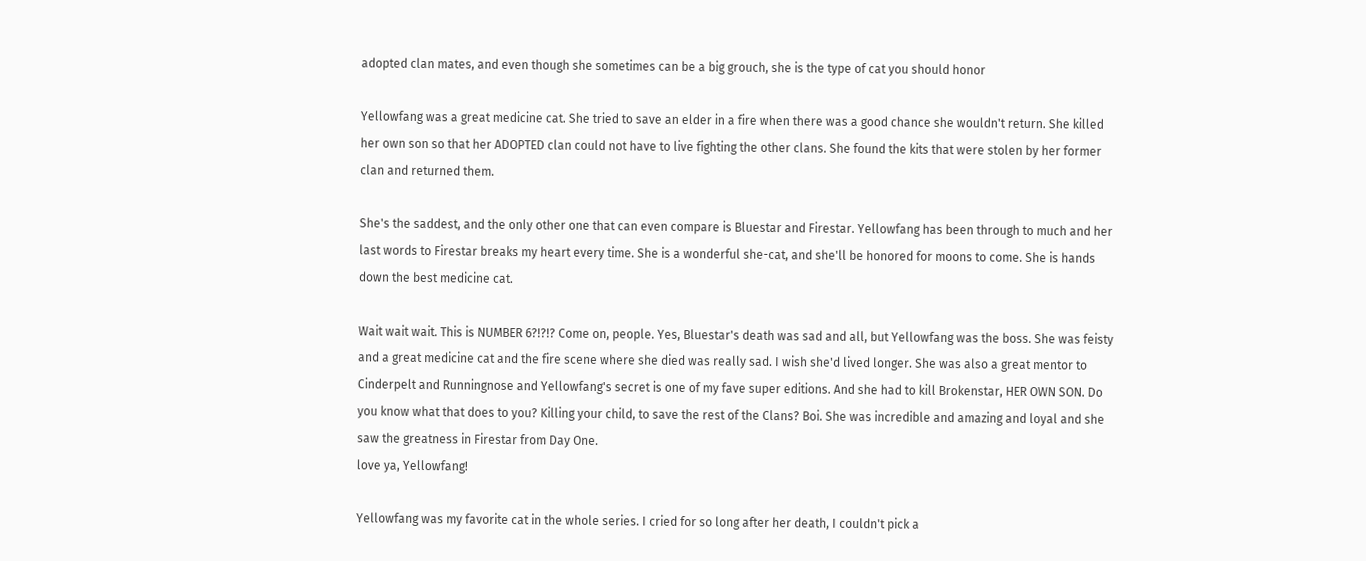adopted clan mates, and even though she sometimes can be a big grouch, she is the type of cat you should honor

Yellowfang was a great medicine cat. She tried to save an elder in a fire when there was a good chance she wouldn't return. She killed her own son so that her ADOPTED clan could not have to live fighting the other clans. She found the kits that were stolen by her former clan and returned them.

She's the saddest, and the only other one that can even compare is Bluestar and Firestar. Yellowfang has been through to much and her last words to Firestar breaks my heart every time. She is a wonderful she-cat, and she'll be honored for moons to come. She is hands down the best medicine cat.

Wait wait wait. This is NUMBER 6?!?!? Come on, people. Yes, Bluestar's death was sad and all, but Yellowfang was the boss. She was feisty and a great medicine cat and the fire scene where she died was really sad. I wish she'd lived longer. She was also a great mentor to Cinderpelt and Runningnose and Yellowfang's secret is one of my fave super editions. And she had to kill Brokenstar, HER OWN SON. Do you know what that does to you? Killing your child, to save the rest of the Clans? Boi. She was incredible and amazing and loyal and she saw the greatness in Firestar from Day One.
love ya, Yellowfang!

Yellowfang was my favorite cat in the whole series. I cried for so long after her death, I couldn't pick a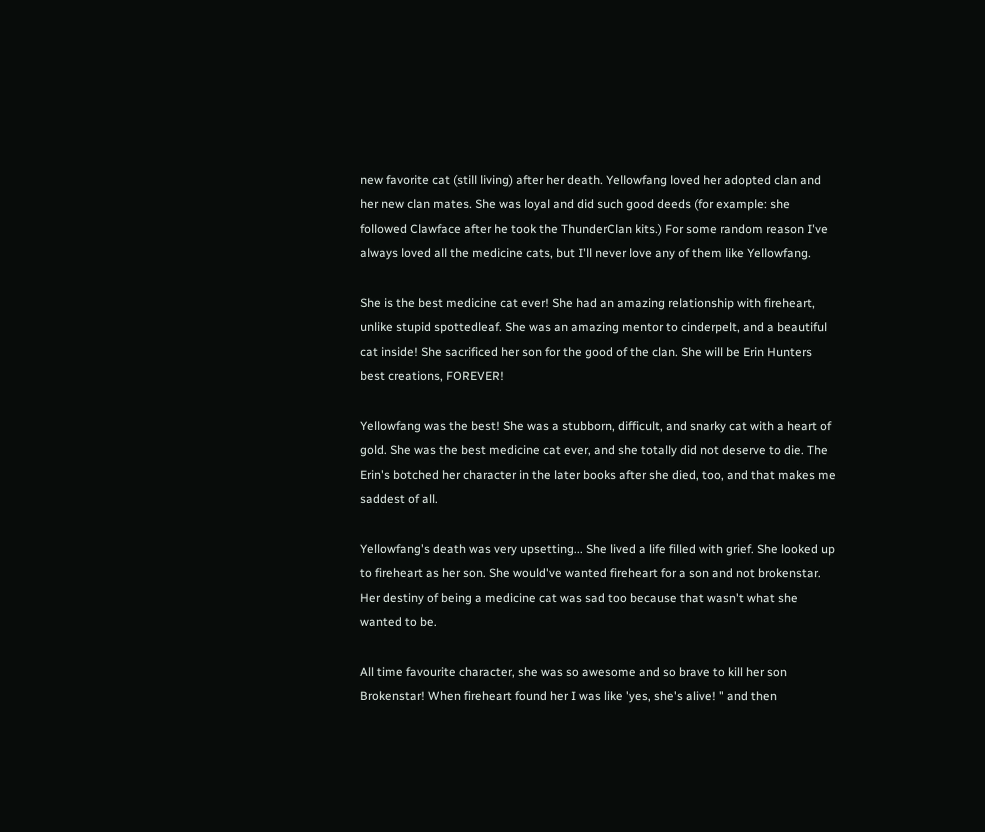new favorite cat (still living) after her death. Yellowfang loved her adopted clan and her new clan mates. She was loyal and did such good deeds (for example: she followed Clawface after he took the ThunderClan kits.) For some random reason I've always loved all the medicine cats, but I'll never love any of them like Yellowfang.

She is the best medicine cat ever! She had an amazing relationship with fireheart, unlike stupid spottedleaf. She was an amazing mentor to cinderpelt, and a beautiful cat inside! She sacrificed her son for the good of the clan. She will be Erin Hunters best creations, FOREVER!

Yellowfang was the best! She was a stubborn, difficult, and snarky cat with a heart of gold. She was the best medicine cat ever, and she totally did not deserve to die. The Erin's botched her character in the later books after she died, too, and that makes me saddest of all.

Yellowfang's death was very upsetting... She lived a life filled with grief. She looked up to fireheart as her son. She would've wanted fireheart for a son and not brokenstar. Her destiny of being a medicine cat was sad too because that wasn't what she wanted to be.

All time favourite character, she was so awesome and so brave to kill her son Brokenstar! When fireheart found her I was like 'yes, she's alive! " and then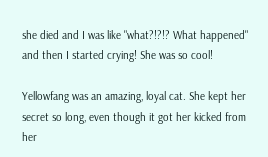she died and I was like "what?!?!? What happened" and then I started crying! She was so cool!

Yellowfang was an amazing, loyal cat. She kept her secret so long, even though it got her kicked from her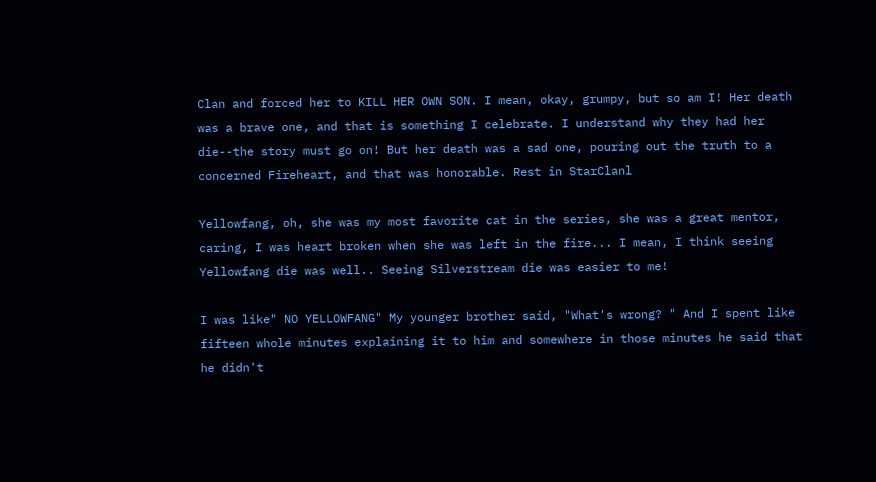Clan and forced her to KILL HER OWN SON. I mean, okay, grumpy, but so am I! Her death was a brave one, and that is something I celebrate. I understand why they had her die--the story must go on! But her death was a sad one, pouring out the truth to a concerned Fireheart, and that was honorable. Rest in StarClanl

Yellowfang, oh, she was my most favorite cat in the series, she was a great mentor, caring, I was heart broken when she was left in the fire... I mean, I think seeing Yellowfang die was well.. Seeing Silverstream die was easier to me!

I was like" NO YELLOWFANG" My younger brother said, "What's wrong? " And I spent like fifteen whole minutes explaining it to him and somewhere in those minutes he said that he didn't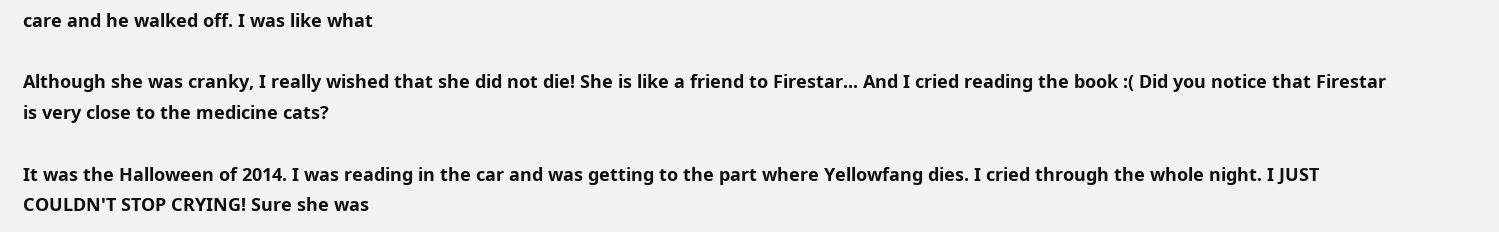care and he walked off. I was like what

Although she was cranky, I really wished that she did not die! She is like a friend to Firestar... And I cried reading the book :( Did you notice that Firestar is very close to the medicine cats?

It was the Halloween of 2014. I was reading in the car and was getting to the part where Yellowfang dies. I cried through the whole night. I JUST COULDN'T STOP CRYING! Sure she was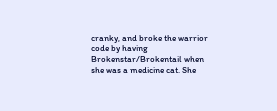cranky, and broke the warrior code by having Brokenstar/Brokentail when she was a medicine cat. She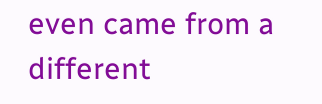even came from a different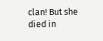clan! But she died in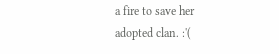a fire to save her adopted clan. :'(